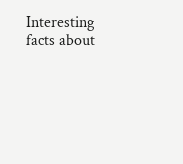Interesting facts about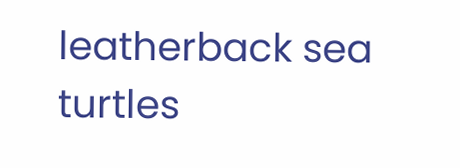leatherback sea turtles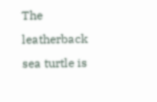The leatherback sea turtle is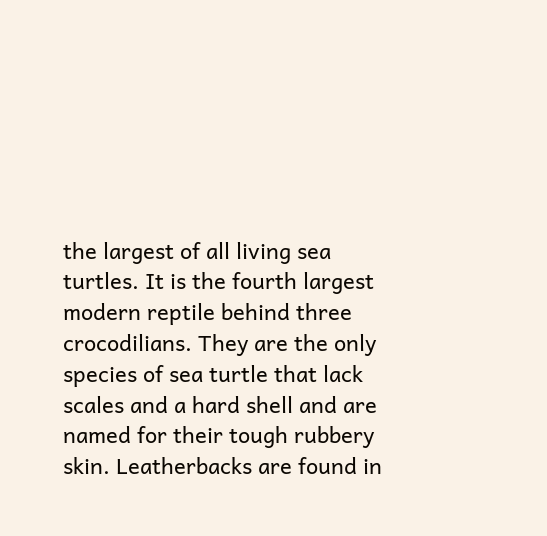the largest of all living sea turtles. It is the fourth largest modern reptile behind three crocodilians. They are the only species of sea turtle that lack scales and a hard shell and are named for their tough rubbery skin. Leatherbacks are found in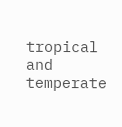tropical and temperate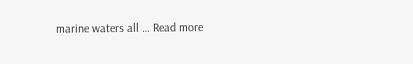marine waters all … Read more